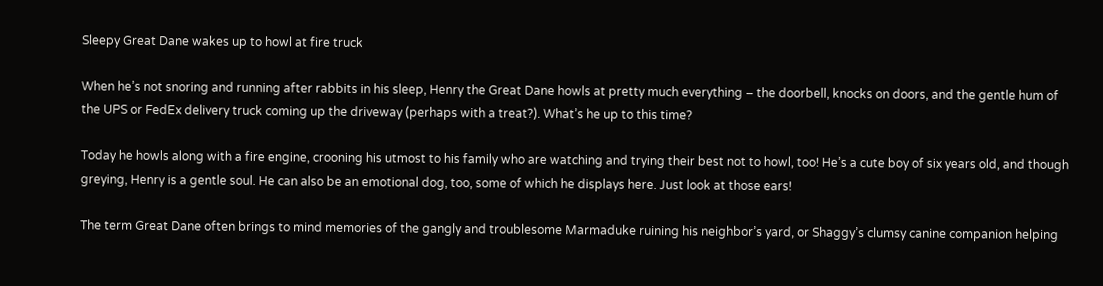Sleepy Great Dane wakes up to howl at fire truck

When he’s not snoring and running after rabbits in his sleep, Henry the Great Dane howls at pretty much everything – the doorbell, knocks on doors, and the gentle hum of the UPS or FedEx delivery truck coming up the driveway (perhaps with a treat?). What’s he up to this time?

Today he howls along with a fire engine, crooning his utmost to his family who are watching and trying their best not to howl, too! He’s a cute boy of six years old, and though greying, Henry is a gentle soul. He can also be an emotional dog, too, some of which he displays here. Just look at those ears!

The term Great Dane often brings to mind memories of the gangly and troublesome Marmaduke ruining his neighbor’s yard, or Shaggy’s clumsy canine companion helping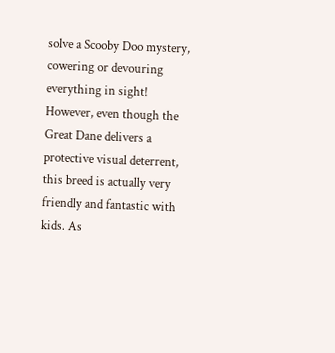solve a Scooby Doo mystery, cowering or devouring everything in sight! However, even though the Great Dane delivers a protective visual deterrent, this breed is actually very friendly and fantastic with kids. As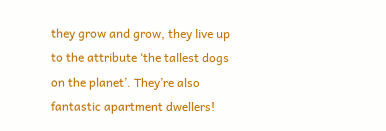they grow and grow, they live up to the attribute ‘the tallest dogs on the planet’. They’re also fantastic apartment dwellers!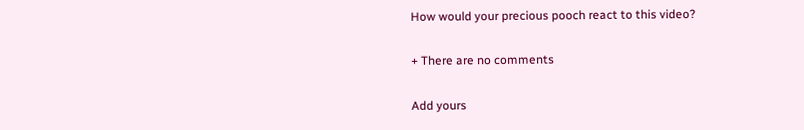How would your precious pooch react to this video?

+ There are no comments

Add yours